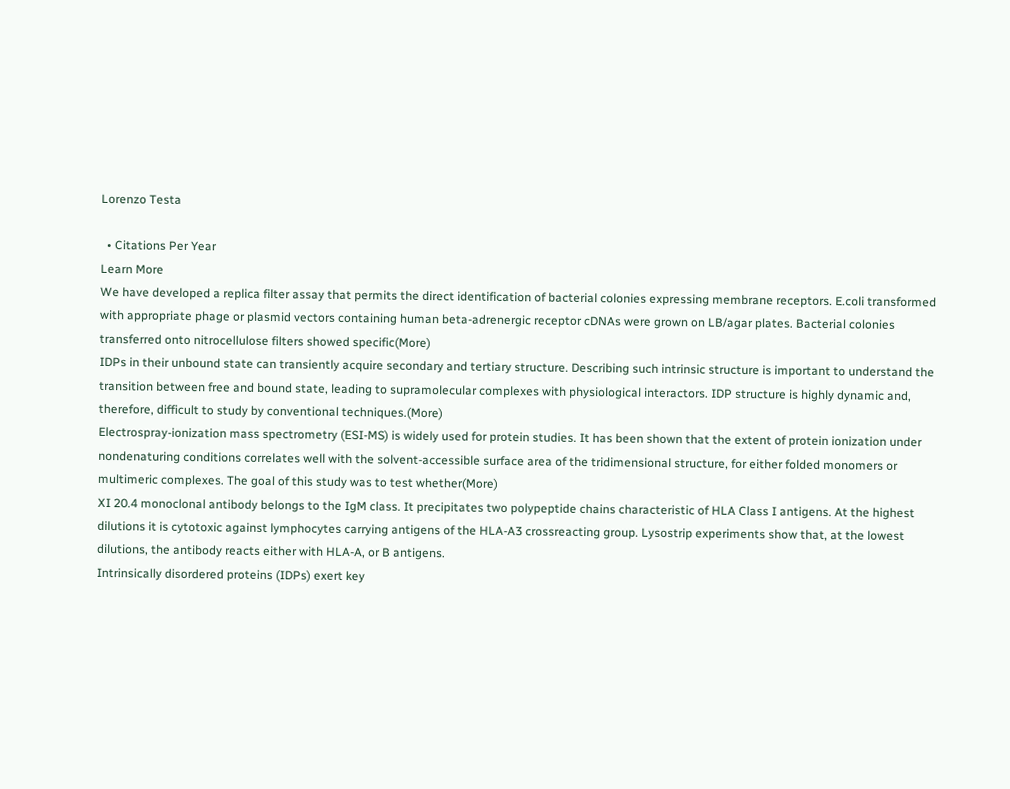Lorenzo Testa

  • Citations Per Year
Learn More
We have developed a replica filter assay that permits the direct identification of bacterial colonies expressing membrane receptors. E.coli transformed with appropriate phage or plasmid vectors containing human beta-adrenergic receptor cDNAs were grown on LB/agar plates. Bacterial colonies transferred onto nitrocellulose filters showed specific(More)
IDPs in their unbound state can transiently acquire secondary and tertiary structure. Describing such intrinsic structure is important to understand the transition between free and bound state, leading to supramolecular complexes with physiological interactors. IDP structure is highly dynamic and, therefore, difficult to study by conventional techniques.(More)
Electrospray-ionization mass spectrometry (ESI-MS) is widely used for protein studies. It has been shown that the extent of protein ionization under nondenaturing conditions correlates well with the solvent-accessible surface area of the tridimensional structure, for either folded monomers or multimeric complexes. The goal of this study was to test whether(More)
XI 20.4 monoclonal antibody belongs to the IgM class. It precipitates two polypeptide chains characteristic of HLA Class I antigens. At the highest dilutions it is cytotoxic against lymphocytes carrying antigens of the HLA-A3 crossreacting group. Lysostrip experiments show that, at the lowest dilutions, the antibody reacts either with HLA-A, or B antigens.
Intrinsically disordered proteins (IDPs) exert key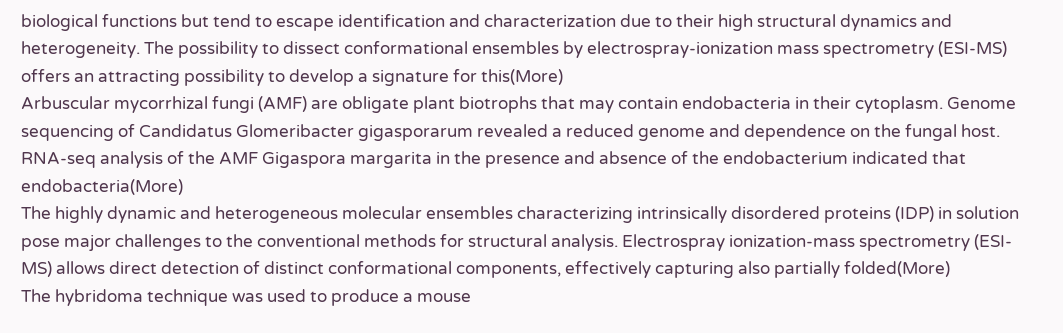biological functions but tend to escape identification and characterization due to their high structural dynamics and heterogeneity. The possibility to dissect conformational ensembles by electrospray-ionization mass spectrometry (ESI-MS) offers an attracting possibility to develop a signature for this(More)
Arbuscular mycorrhizal fungi (AMF) are obligate plant biotrophs that may contain endobacteria in their cytoplasm. Genome sequencing of Candidatus Glomeribacter gigasporarum revealed a reduced genome and dependence on the fungal host. RNA-seq analysis of the AMF Gigaspora margarita in the presence and absence of the endobacterium indicated that endobacteria(More)
The highly dynamic and heterogeneous molecular ensembles characterizing intrinsically disordered proteins (IDP) in solution pose major challenges to the conventional methods for structural analysis. Electrospray ionization-mass spectrometry (ESI-MS) allows direct detection of distinct conformational components, effectively capturing also partially folded(More)
The hybridoma technique was used to produce a mouse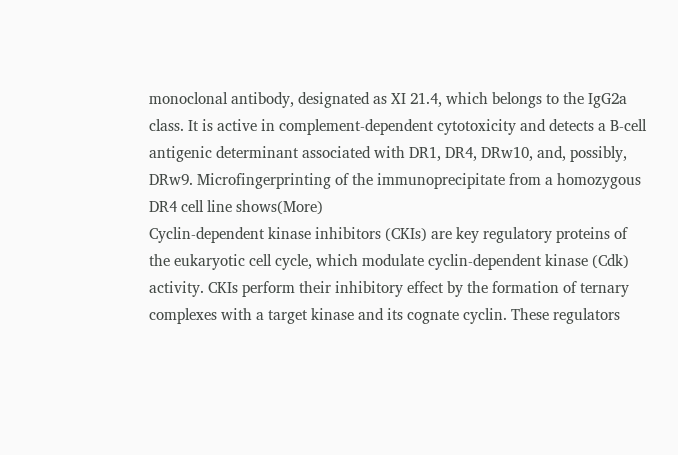monoclonal antibody, designated as XI 21.4, which belongs to the IgG2a class. It is active in complement-dependent cytotoxicity and detects a B-cell antigenic determinant associated with DR1, DR4, DRw10, and, possibly, DRw9. Microfingerprinting of the immunoprecipitate from a homozygous DR4 cell line shows(More)
Cyclin-dependent kinase inhibitors (CKIs) are key regulatory proteins of the eukaryotic cell cycle, which modulate cyclin-dependent kinase (Cdk) activity. CKIs perform their inhibitory effect by the formation of ternary complexes with a target kinase and its cognate cyclin. These regulators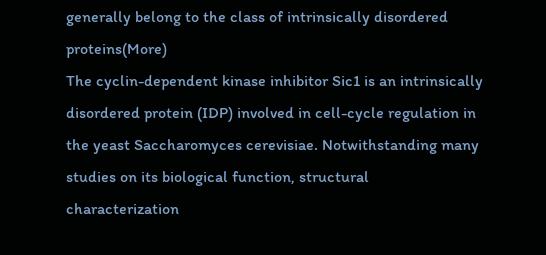generally belong to the class of intrinsically disordered proteins(More)
The cyclin-dependent kinase inhibitor Sic1 is an intrinsically disordered protein (IDP) involved in cell-cycle regulation in the yeast Saccharomyces cerevisiae. Notwithstanding many studies on its biological function, structural characterization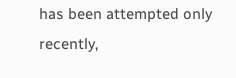has been attempted only recently,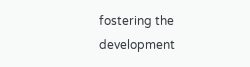fostering the development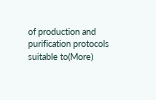of production and purification protocols suitable to(More)